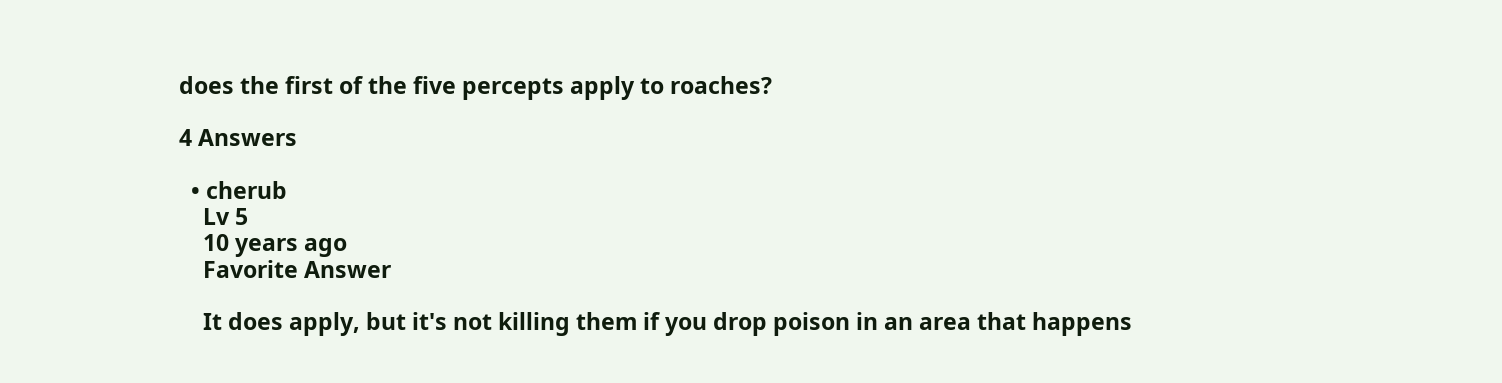does the first of the five percepts apply to roaches?

4 Answers

  • cherub
    Lv 5
    10 years ago
    Favorite Answer

    It does apply, but it's not killing them if you drop poison in an area that happens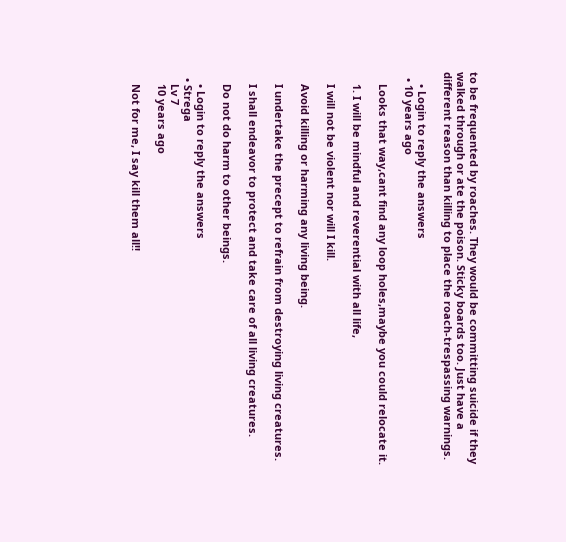to be frequented by roaches. They would be committing suicide if they walked through or ate the poison. Sticky boards too. Just have a different reason than killing to place the roach-trespassing warnings.

    • Login to reply the answers
  • 10 years ago

    Looks that way,cant find any loop holes,maybe you could relocate it.

    1. I will be mindful and reverential with all life,

    I will not be violent nor will I kill.

    Avoid killing or harming any living being.

    I undertake the precept to refrain from destroying living creatures.

    I shall endeavor to protect and take care of all living creatures.

    Do not do harm to other beings.

    • Login to reply the answers
  • Strega
    Lv 7
    10 years ago

    Not for me, I say kill them all!!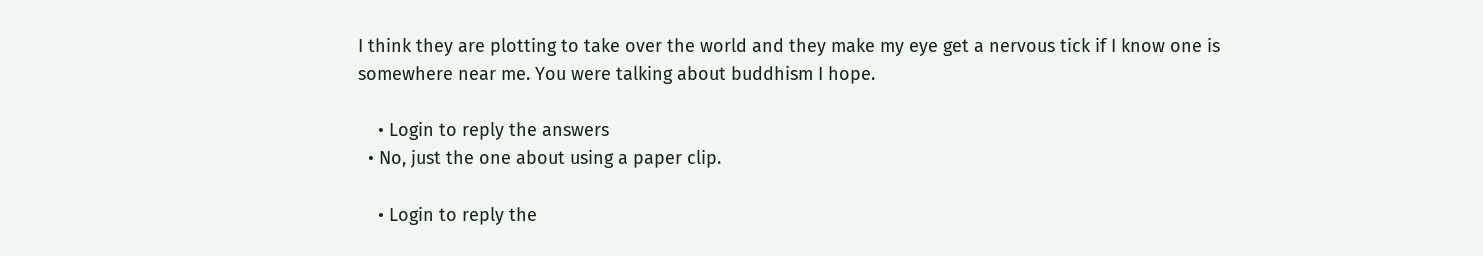I think they are plotting to take over the world and they make my eye get a nervous tick if I know one is somewhere near me. You were talking about buddhism I hope.

    • Login to reply the answers
  • No, just the one about using a paper clip.

    • Login to reply the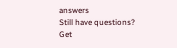answers
Still have questions? Get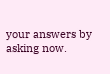your answers by asking now.